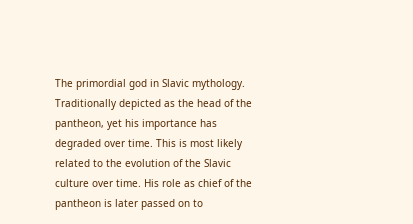The primordial god in Slavic mythology. Traditionally depicted as the head of the pantheon, yet his importance has degraded over time. This is most likely related to the evolution of the Slavic culture over time. His role as chief of the pantheon is later passed on to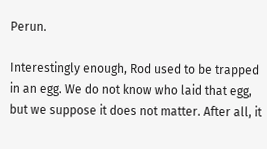Perun.

Interestingly enough, Rod used to be trapped in an egg. We do not know who laid that egg, but we suppose it does not matter. After all, it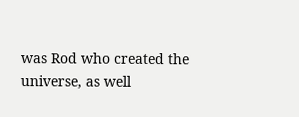was Rod who created the universe, as well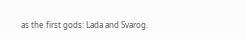as the first gods: Lada and Svarog.